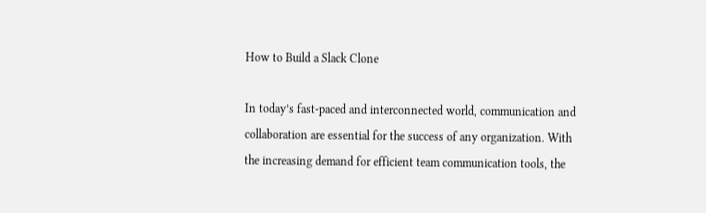How to Build a Slack Clone

In today’s fast-paced and interconnected world, communication and collaboration are essential for the success of any organization. With the increasing demand for efficient team communication tools, the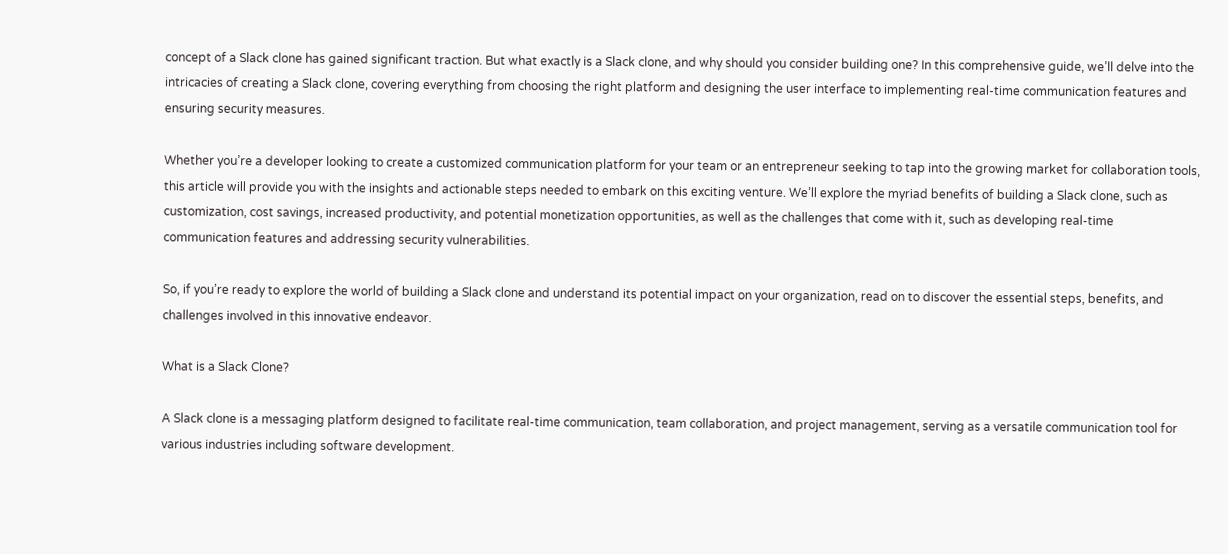concept of a Slack clone has gained significant traction. But what exactly is a Slack clone, and why should you consider building one? In this comprehensive guide, we’ll delve into the intricacies of creating a Slack clone, covering everything from choosing the right platform and designing the user interface to implementing real-time communication features and ensuring security measures.

Whether you’re a developer looking to create a customized communication platform for your team or an entrepreneur seeking to tap into the growing market for collaboration tools, this article will provide you with the insights and actionable steps needed to embark on this exciting venture. We’ll explore the myriad benefits of building a Slack clone, such as customization, cost savings, increased productivity, and potential monetization opportunities, as well as the challenges that come with it, such as developing real-time communication features and addressing security vulnerabilities.

So, if you’re ready to explore the world of building a Slack clone and understand its potential impact on your organization, read on to discover the essential steps, benefits, and challenges involved in this innovative endeavor.

What is a Slack Clone?

A Slack clone is a messaging platform designed to facilitate real-time communication, team collaboration, and project management, serving as a versatile communication tool for various industries including software development.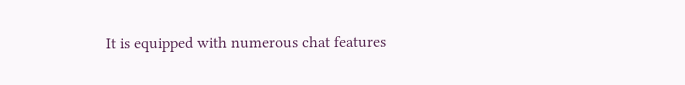It is equipped with numerous chat features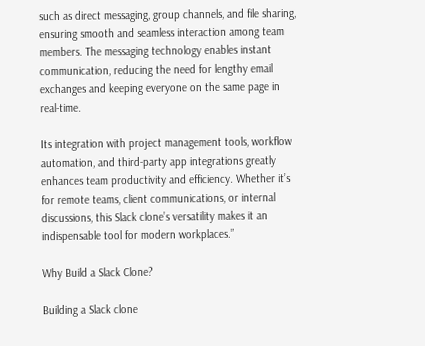such as direct messaging, group channels, and file sharing, ensuring smooth and seamless interaction among team members. The messaging technology enables instant communication, reducing the need for lengthy email exchanges and keeping everyone on the same page in real-time.

Its integration with project management tools, workflow automation, and third-party app integrations greatly enhances team productivity and efficiency. Whether it’s for remote teams, client communications, or internal discussions, this Slack clone’s versatility makes it an indispensable tool for modern workplaces.”

Why Build a Slack Clone?

Building a Slack clone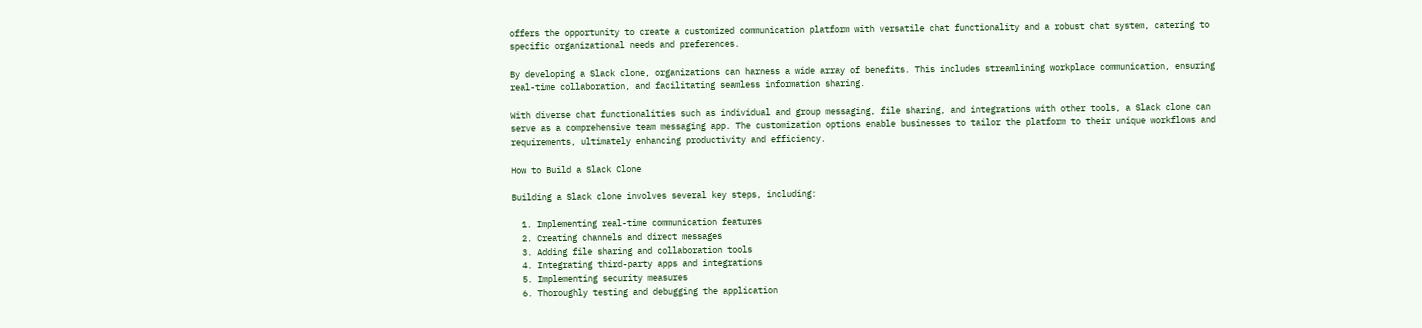offers the opportunity to create a customized communication platform with versatile chat functionality and a robust chat system, catering to specific organizational needs and preferences.

By developing a Slack clone, organizations can harness a wide array of benefits. This includes streamlining workplace communication, ensuring real-time collaboration, and facilitating seamless information sharing.

With diverse chat functionalities such as individual and group messaging, file sharing, and integrations with other tools, a Slack clone can serve as a comprehensive team messaging app. The customization options enable businesses to tailor the platform to their unique workflows and requirements, ultimately enhancing productivity and efficiency.

How to Build a Slack Clone

Building a Slack clone involves several key steps, including:

  1. Implementing real-time communication features
  2. Creating channels and direct messages
  3. Adding file sharing and collaboration tools
  4. Integrating third-party apps and integrations
  5. Implementing security measures
  6. Thoroughly testing and debugging the application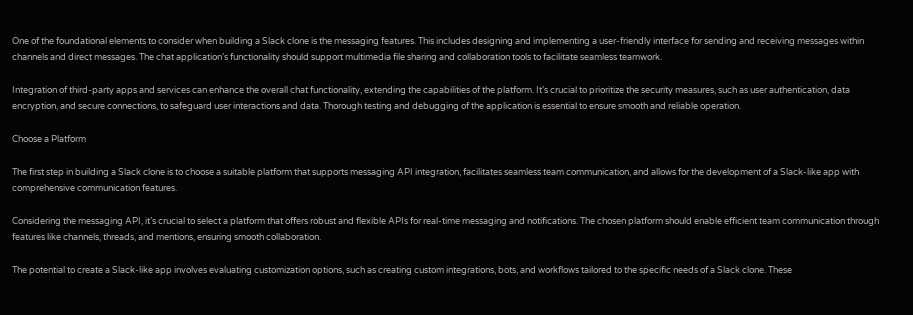One of the foundational elements to consider when building a Slack clone is the messaging features. This includes designing and implementing a user-friendly interface for sending and receiving messages within channels and direct messages. The chat application’s functionality should support multimedia file sharing and collaboration tools to facilitate seamless teamwork.

Integration of third-party apps and services can enhance the overall chat functionality, extending the capabilities of the platform. It’s crucial to prioritize the security measures, such as user authentication, data encryption, and secure connections, to safeguard user interactions and data. Thorough testing and debugging of the application is essential to ensure smooth and reliable operation.

Choose a Platform

The first step in building a Slack clone is to choose a suitable platform that supports messaging API integration, facilitates seamless team communication, and allows for the development of a Slack-like app with comprehensive communication features.

Considering the messaging API, it’s crucial to select a platform that offers robust and flexible APIs for real-time messaging and notifications. The chosen platform should enable efficient team communication through features like channels, threads, and mentions, ensuring smooth collaboration.

The potential to create a Slack-like app involves evaluating customization options, such as creating custom integrations, bots, and workflows tailored to the specific needs of a Slack clone. These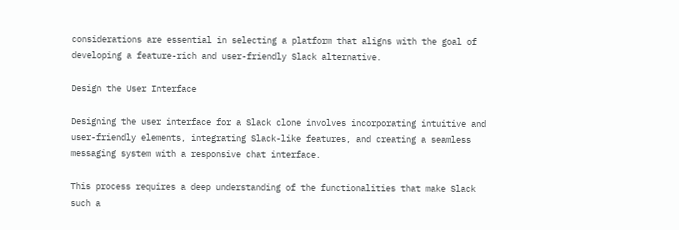considerations are essential in selecting a platform that aligns with the goal of developing a feature-rich and user-friendly Slack alternative.

Design the User Interface

Designing the user interface for a Slack clone involves incorporating intuitive and user-friendly elements, integrating Slack-like features, and creating a seamless messaging system with a responsive chat interface.

This process requires a deep understanding of the functionalities that make Slack such a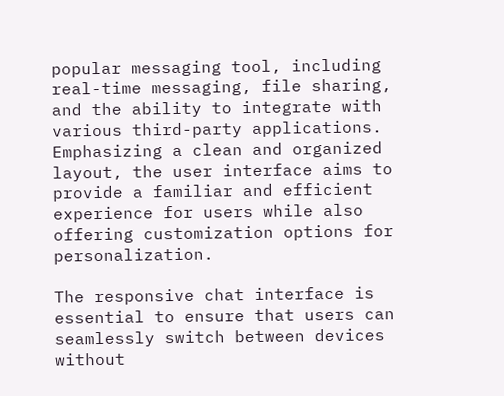popular messaging tool, including real-time messaging, file sharing, and the ability to integrate with various third-party applications. Emphasizing a clean and organized layout, the user interface aims to provide a familiar and efficient experience for users while also offering customization options for personalization.

The responsive chat interface is essential to ensure that users can seamlessly switch between devices without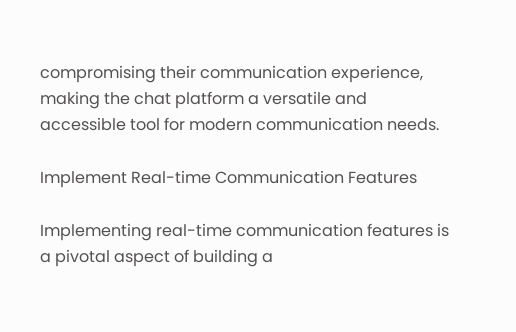compromising their communication experience, making the chat platform a versatile and accessible tool for modern communication needs.

Implement Real-time Communication Features

Implementing real-time communication features is a pivotal aspect of building a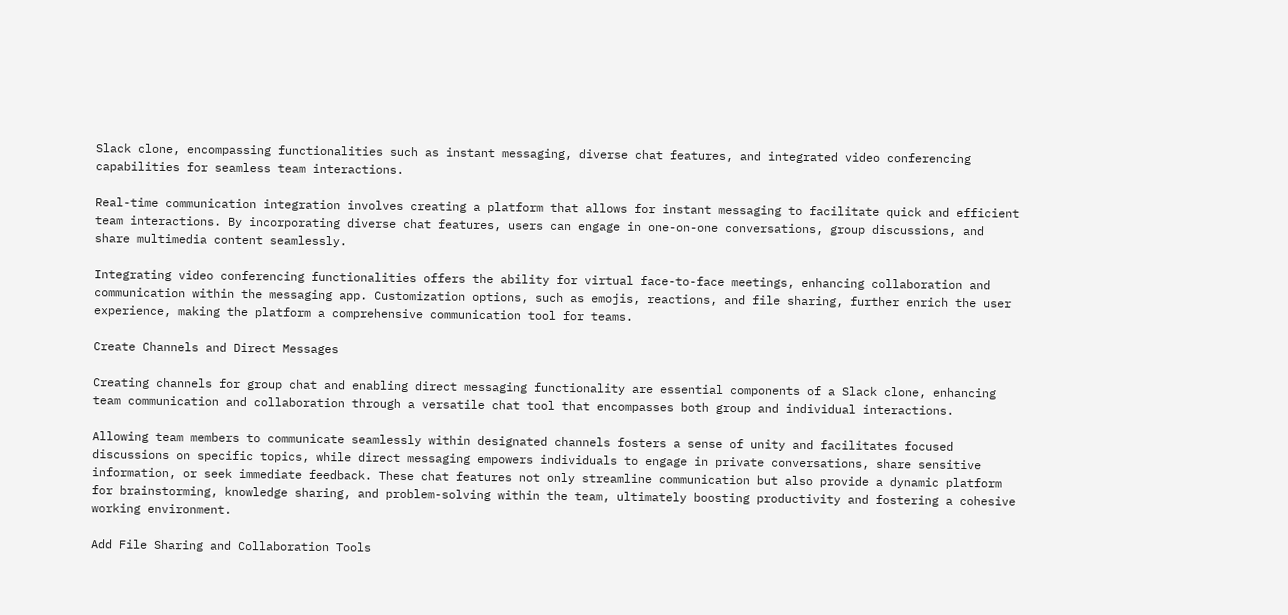Slack clone, encompassing functionalities such as instant messaging, diverse chat features, and integrated video conferencing capabilities for seamless team interactions.

Real-time communication integration involves creating a platform that allows for instant messaging to facilitate quick and efficient team interactions. By incorporating diverse chat features, users can engage in one-on-one conversations, group discussions, and share multimedia content seamlessly.

Integrating video conferencing functionalities offers the ability for virtual face-to-face meetings, enhancing collaboration and communication within the messaging app. Customization options, such as emojis, reactions, and file sharing, further enrich the user experience, making the platform a comprehensive communication tool for teams.

Create Channels and Direct Messages

Creating channels for group chat and enabling direct messaging functionality are essential components of a Slack clone, enhancing team communication and collaboration through a versatile chat tool that encompasses both group and individual interactions.

Allowing team members to communicate seamlessly within designated channels fosters a sense of unity and facilitates focused discussions on specific topics, while direct messaging empowers individuals to engage in private conversations, share sensitive information, or seek immediate feedback. These chat features not only streamline communication but also provide a dynamic platform for brainstorming, knowledge sharing, and problem-solving within the team, ultimately boosting productivity and fostering a cohesive working environment.

Add File Sharing and Collaboration Tools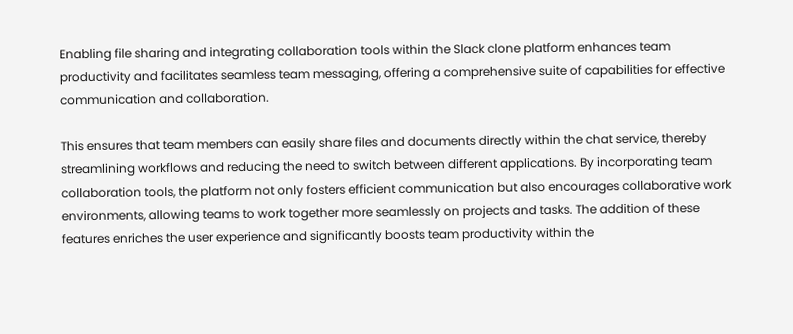Enabling file sharing and integrating collaboration tools within the Slack clone platform enhances team productivity and facilitates seamless team messaging, offering a comprehensive suite of capabilities for effective communication and collaboration.

This ensures that team members can easily share files and documents directly within the chat service, thereby streamlining workflows and reducing the need to switch between different applications. By incorporating team collaboration tools, the platform not only fosters efficient communication but also encourages collaborative work environments, allowing teams to work together more seamlessly on projects and tasks. The addition of these features enriches the user experience and significantly boosts team productivity within the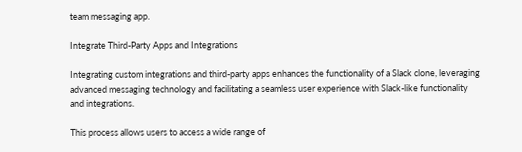team messaging app.

Integrate Third-Party Apps and Integrations

Integrating custom integrations and third-party apps enhances the functionality of a Slack clone, leveraging advanced messaging technology and facilitating a seamless user experience with Slack-like functionality and integrations.

This process allows users to access a wide range of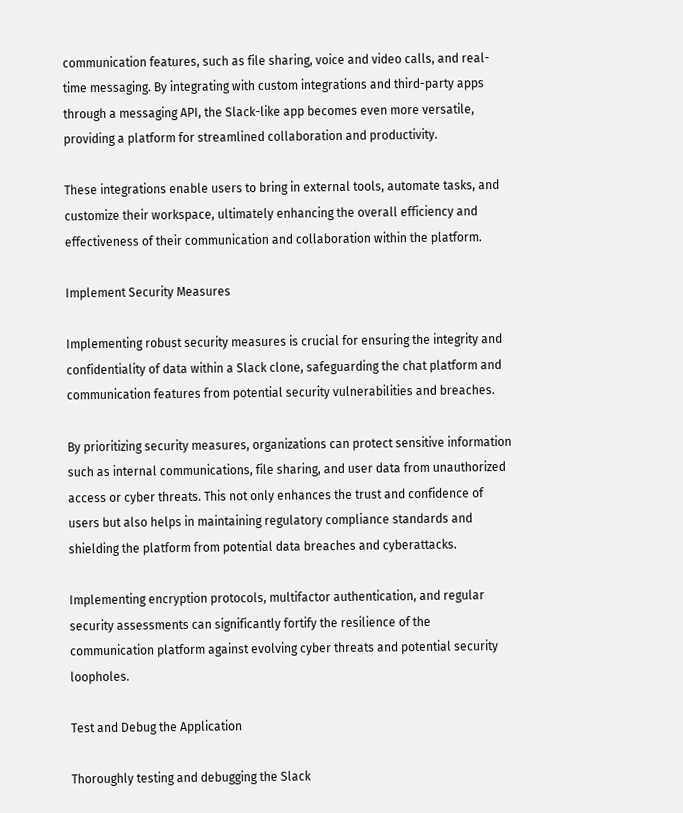communication features, such as file sharing, voice and video calls, and real-time messaging. By integrating with custom integrations and third-party apps through a messaging API, the Slack-like app becomes even more versatile, providing a platform for streamlined collaboration and productivity.

These integrations enable users to bring in external tools, automate tasks, and customize their workspace, ultimately enhancing the overall efficiency and effectiveness of their communication and collaboration within the platform.

Implement Security Measures

Implementing robust security measures is crucial for ensuring the integrity and confidentiality of data within a Slack clone, safeguarding the chat platform and communication features from potential security vulnerabilities and breaches.

By prioritizing security measures, organizations can protect sensitive information such as internal communications, file sharing, and user data from unauthorized access or cyber threats. This not only enhances the trust and confidence of users but also helps in maintaining regulatory compliance standards and shielding the platform from potential data breaches and cyberattacks.

Implementing encryption protocols, multifactor authentication, and regular security assessments can significantly fortify the resilience of the communication platform against evolving cyber threats and potential security loopholes.

Test and Debug the Application

Thoroughly testing and debugging the Slack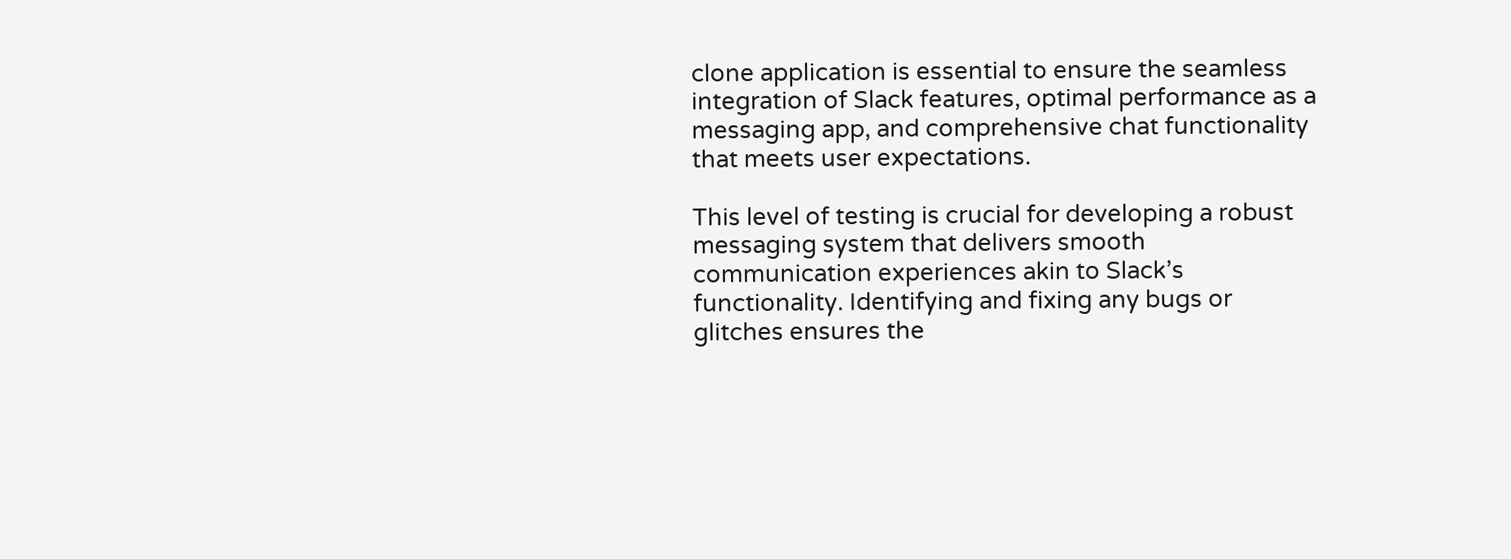clone application is essential to ensure the seamless integration of Slack features, optimal performance as a messaging app, and comprehensive chat functionality that meets user expectations.

This level of testing is crucial for developing a robust messaging system that delivers smooth communication experiences akin to Slack’s functionality. Identifying and fixing any bugs or glitches ensures the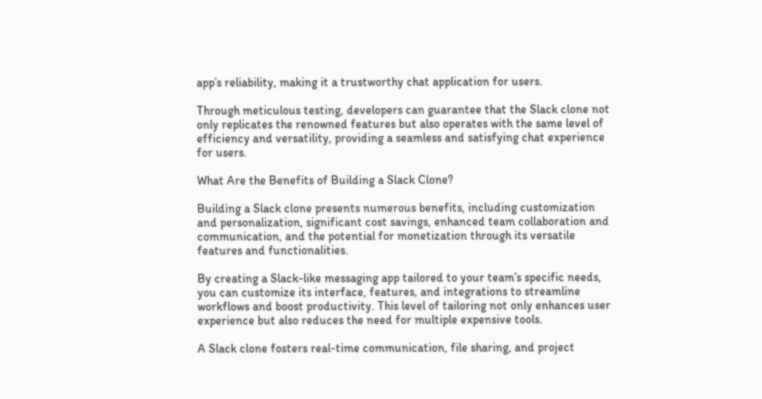app’s reliability, making it a trustworthy chat application for users.

Through meticulous testing, developers can guarantee that the Slack clone not only replicates the renowned features but also operates with the same level of efficiency and versatility, providing a seamless and satisfying chat experience for users.

What Are the Benefits of Building a Slack Clone?

Building a Slack clone presents numerous benefits, including customization and personalization, significant cost savings, enhanced team collaboration and communication, and the potential for monetization through its versatile features and functionalities.

By creating a Slack-like messaging app tailored to your team’s specific needs, you can customize its interface, features, and integrations to streamline workflows and boost productivity. This level of tailoring not only enhances user experience but also reduces the need for multiple expensive tools.

A Slack clone fosters real-time communication, file sharing, and project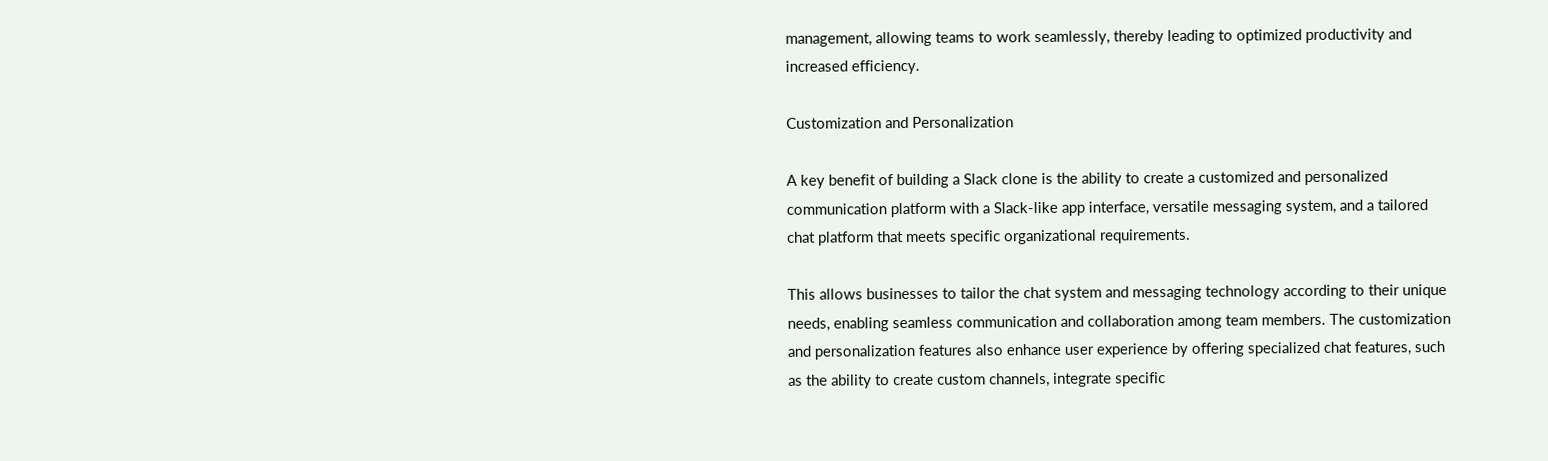management, allowing teams to work seamlessly, thereby leading to optimized productivity and increased efficiency.

Customization and Personalization

A key benefit of building a Slack clone is the ability to create a customized and personalized communication platform with a Slack-like app interface, versatile messaging system, and a tailored chat platform that meets specific organizational requirements.

This allows businesses to tailor the chat system and messaging technology according to their unique needs, enabling seamless communication and collaboration among team members. The customization and personalization features also enhance user experience by offering specialized chat features, such as the ability to create custom channels, integrate specific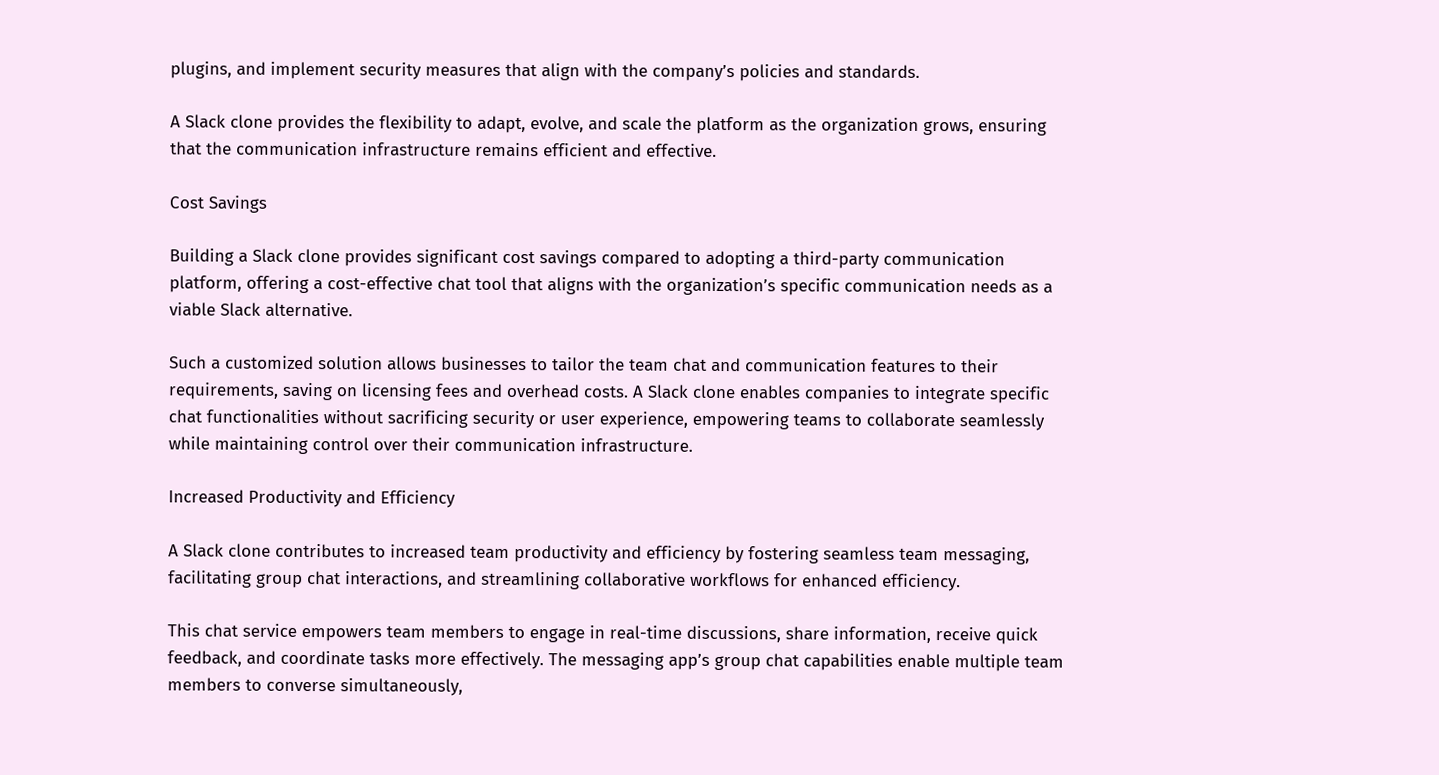plugins, and implement security measures that align with the company’s policies and standards.

A Slack clone provides the flexibility to adapt, evolve, and scale the platform as the organization grows, ensuring that the communication infrastructure remains efficient and effective.

Cost Savings

Building a Slack clone provides significant cost savings compared to adopting a third-party communication platform, offering a cost-effective chat tool that aligns with the organization’s specific communication needs as a viable Slack alternative.

Such a customized solution allows businesses to tailor the team chat and communication features to their requirements, saving on licensing fees and overhead costs. A Slack clone enables companies to integrate specific chat functionalities without sacrificing security or user experience, empowering teams to collaborate seamlessly while maintaining control over their communication infrastructure.

Increased Productivity and Efficiency

A Slack clone contributes to increased team productivity and efficiency by fostering seamless team messaging, facilitating group chat interactions, and streamlining collaborative workflows for enhanced efficiency.

This chat service empowers team members to engage in real-time discussions, share information, receive quick feedback, and coordinate tasks more effectively. The messaging app’s group chat capabilities enable multiple team members to converse simultaneously,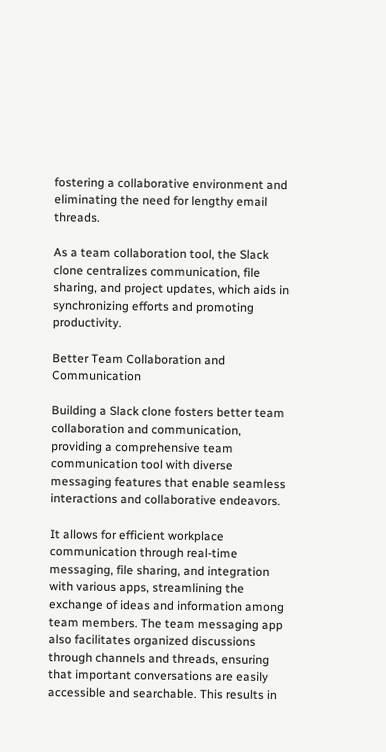fostering a collaborative environment and eliminating the need for lengthy email threads.

As a team collaboration tool, the Slack clone centralizes communication, file sharing, and project updates, which aids in synchronizing efforts and promoting productivity.

Better Team Collaboration and Communication

Building a Slack clone fosters better team collaboration and communication, providing a comprehensive team communication tool with diverse messaging features that enable seamless interactions and collaborative endeavors.

It allows for efficient workplace communication through real-time messaging, file sharing, and integration with various apps, streamlining the exchange of ideas and information among team members. The team messaging app also facilitates organized discussions through channels and threads, ensuring that important conversations are easily accessible and searchable. This results in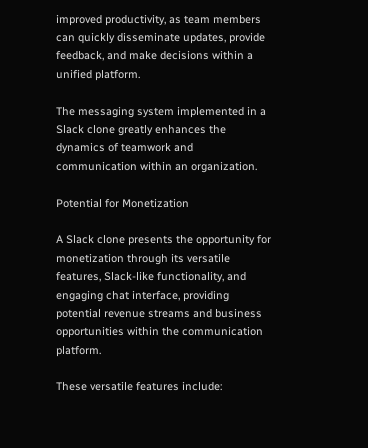improved productivity, as team members can quickly disseminate updates, provide feedback, and make decisions within a unified platform.

The messaging system implemented in a Slack clone greatly enhances the dynamics of teamwork and communication within an organization.

Potential for Monetization

A Slack clone presents the opportunity for monetization through its versatile features, Slack-like functionality, and engaging chat interface, providing potential revenue streams and business opportunities within the communication platform.

These versatile features include: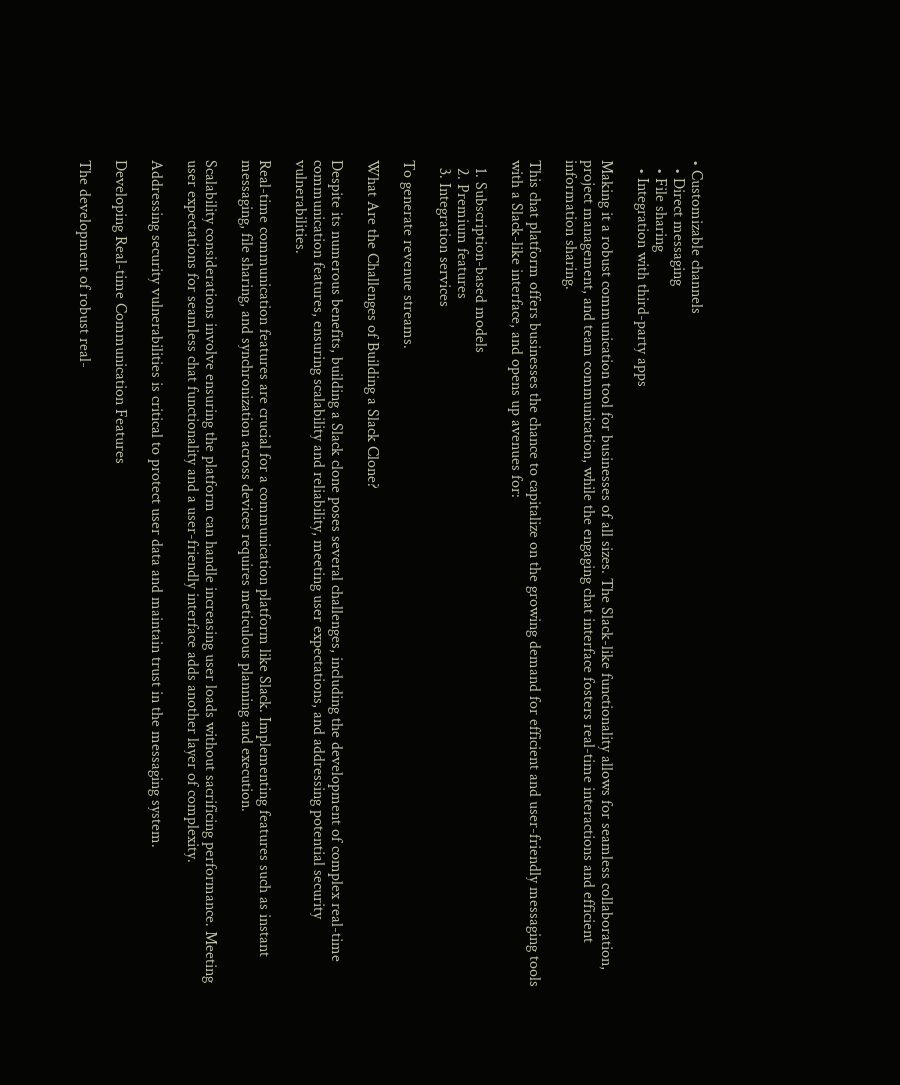• Customizable channels
  • Direct messaging
  • File sharing
  • Integration with third-party apps

Making it a robust communication tool for businesses of all sizes. The Slack-like functionality allows for seamless collaboration, project management, and team communication, while the engaging chat interface fosters real-time interactions and efficient information sharing.

This chat platform offers businesses the chance to capitalize on the growing demand for efficient and user-friendly messaging tools with a Slack-like interface, and opens up avenues for:

  1. Subscription-based models
  2. Premium features
  3. Integration services

To generate revenue streams.

What Are the Challenges of Building a Slack Clone?

Despite its numerous benefits, building a Slack clone poses several challenges, including the development of complex real-time communication features, ensuring scalability and reliability, meeting user expectations, and addressing potential security vulnerabilities.

Real-time communication features are crucial for a communication platform like Slack. Implementing features such as instant messaging, file sharing, and synchronization across devices requires meticulous planning and execution.

Scalability considerations involve ensuring the platform can handle increasing user loads without sacrificing performance. Meeting user expectations for seamless chat functionality and a user-friendly interface adds another layer of complexity.

Addressing security vulnerabilities is critical to protect user data and maintain trust in the messaging system.

Developing Real-time Communication Features

The development of robust real-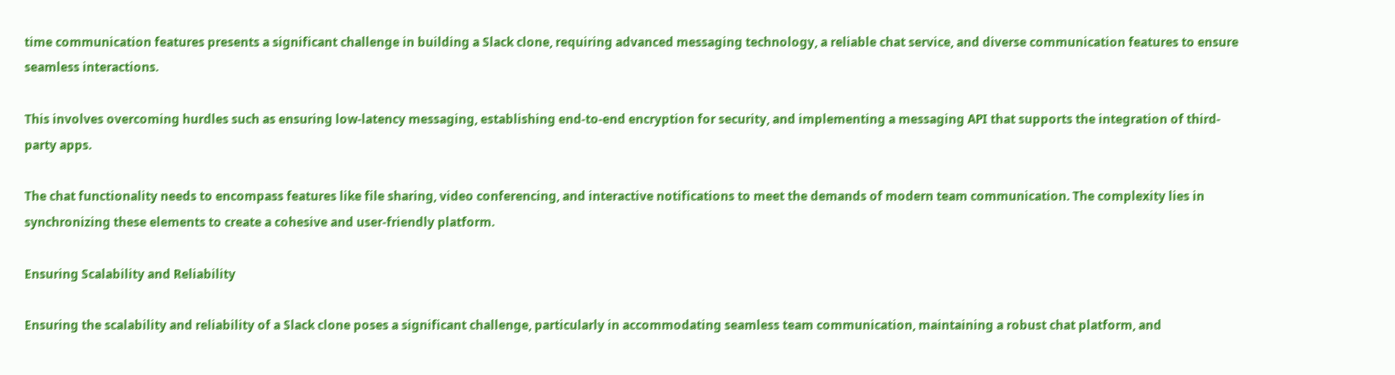time communication features presents a significant challenge in building a Slack clone, requiring advanced messaging technology, a reliable chat service, and diverse communication features to ensure seamless interactions.

This involves overcoming hurdles such as ensuring low-latency messaging, establishing end-to-end encryption for security, and implementing a messaging API that supports the integration of third-party apps.

The chat functionality needs to encompass features like file sharing, video conferencing, and interactive notifications to meet the demands of modern team communication. The complexity lies in synchronizing these elements to create a cohesive and user-friendly platform.

Ensuring Scalability and Reliability

Ensuring the scalability and reliability of a Slack clone poses a significant challenge, particularly in accommodating seamless team communication, maintaining a robust chat platform, and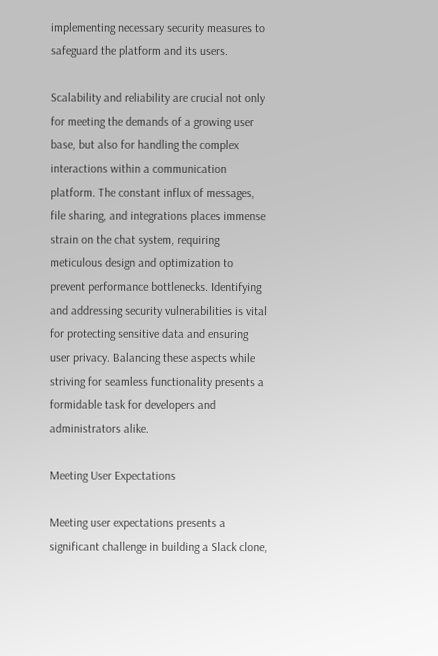implementing necessary security measures to safeguard the platform and its users.

Scalability and reliability are crucial not only for meeting the demands of a growing user base, but also for handling the complex interactions within a communication platform. The constant influx of messages, file sharing, and integrations places immense strain on the chat system, requiring meticulous design and optimization to prevent performance bottlenecks. Identifying and addressing security vulnerabilities is vital for protecting sensitive data and ensuring user privacy. Balancing these aspects while striving for seamless functionality presents a formidable task for developers and administrators alike.

Meeting User Expectations

Meeting user expectations presents a significant challenge in building a Slack clone,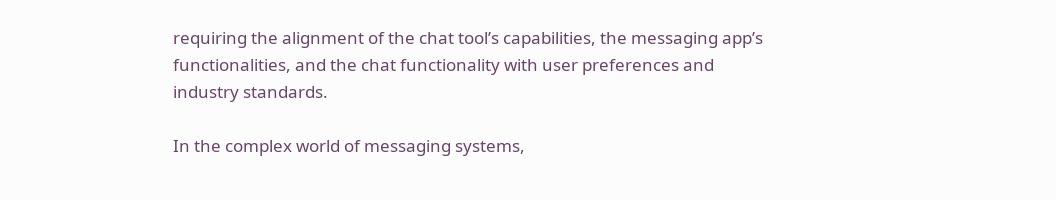requiring the alignment of the chat tool’s capabilities, the messaging app’s functionalities, and the chat functionality with user preferences and industry standards.

In the complex world of messaging systems,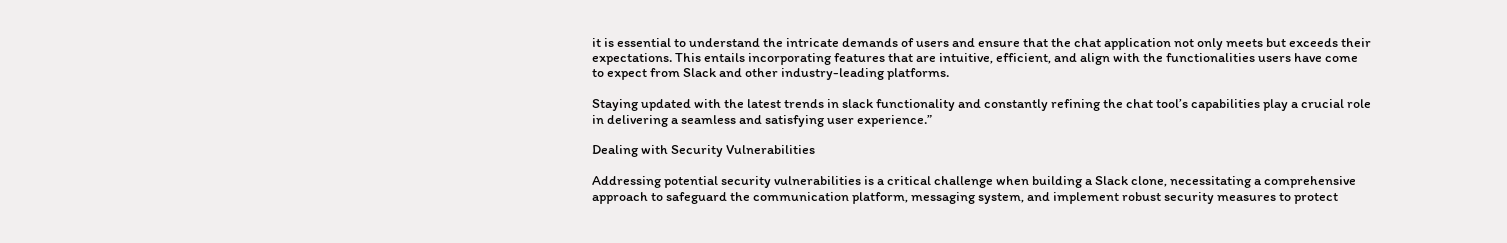it is essential to understand the intricate demands of users and ensure that the chat application not only meets but exceeds their expectations. This entails incorporating features that are intuitive, efficient, and align with the functionalities users have come to expect from Slack and other industry-leading platforms.

Staying updated with the latest trends in slack functionality and constantly refining the chat tool’s capabilities play a crucial role in delivering a seamless and satisfying user experience.”

Dealing with Security Vulnerabilities

Addressing potential security vulnerabilities is a critical challenge when building a Slack clone, necessitating a comprehensive approach to safeguard the communication platform, messaging system, and implement robust security measures to protect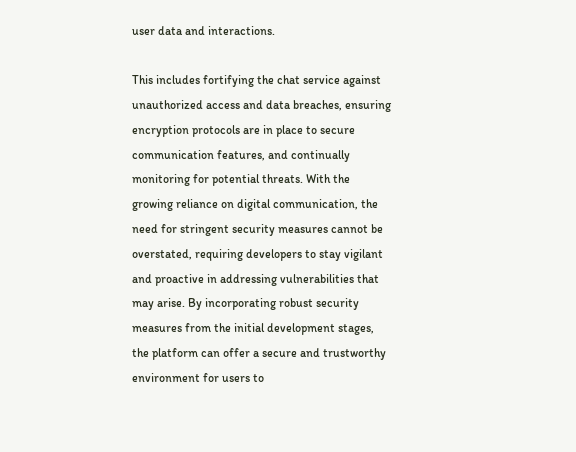user data and interactions.

This includes fortifying the chat service against unauthorized access and data breaches, ensuring encryption protocols are in place to secure communication features, and continually monitoring for potential threats. With the growing reliance on digital communication, the need for stringent security measures cannot be overstated, requiring developers to stay vigilant and proactive in addressing vulnerabilities that may arise. By incorporating robust security measures from the initial development stages, the platform can offer a secure and trustworthy environment for users to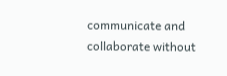communicate and collaborate without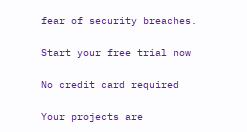fear of security breaches.

Start your free trial now

No credit card required

Your projects are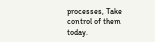processes, Take control of them today.